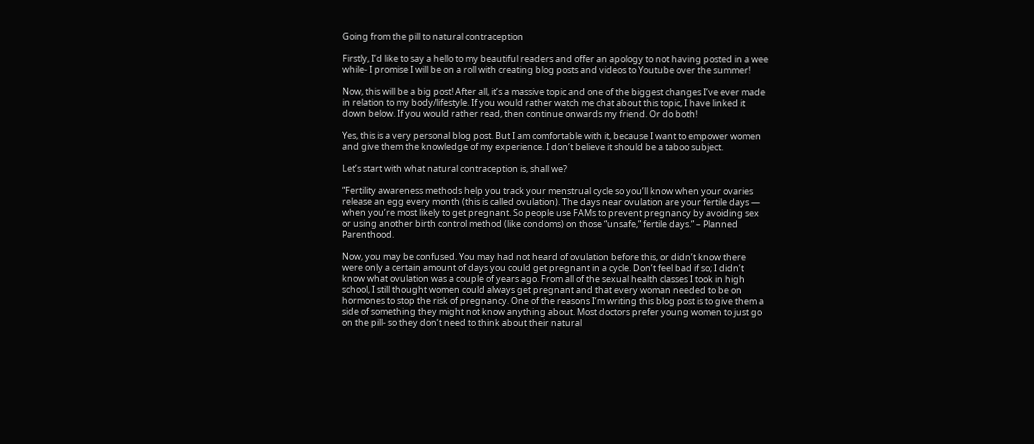Going from the pill to natural contraception

Firstly, I’d like to say a hello to my beautiful readers and offer an apology to not having posted in a wee while- I promise I will be on a roll with creating blog posts and videos to Youtube over the summer!

Now, this will be a big post! After all, it’s a massive topic and one of the biggest changes I’ve ever made in relation to my body/lifestyle. If you would rather watch me chat about this topic, I have linked it down below. If you would rather read, then continue onwards my friend. Or do both!

Yes, this is a very personal blog post. But I am comfortable with it, because I want to empower women and give them the knowledge of my experience. I don’t believe it should be a taboo subject.

Let’s start with what natural contraception is, shall we?

“Fertility awareness methods help you track your menstrual cycle so you’ll know when your ovaries release an egg every month (this is called ovulation). The days near ovulation are your fertile days — when you’re most likely to get pregnant. So people use FAMs to prevent pregnancy by avoiding sex or using another birth control method (like condoms) on those “unsafe,” fertile days.” – Planned Parenthood.

Now, you may be confused. You may had not heard of ovulation before this, or didn’t know there were only a certain amount of days you could get pregnant in a cycle. Don’t feel bad if so; I didn’t know what ovulation was a couple of years ago. From all of the sexual health classes I took in high school, I still thought women could always get pregnant and that every woman needed to be on hormones to stop the risk of pregnancy. One of the reasons I’m writing this blog post is to give them a side of something they might not know anything about. Most doctors prefer young women to just go on the pill- so they don’t need to think about their natural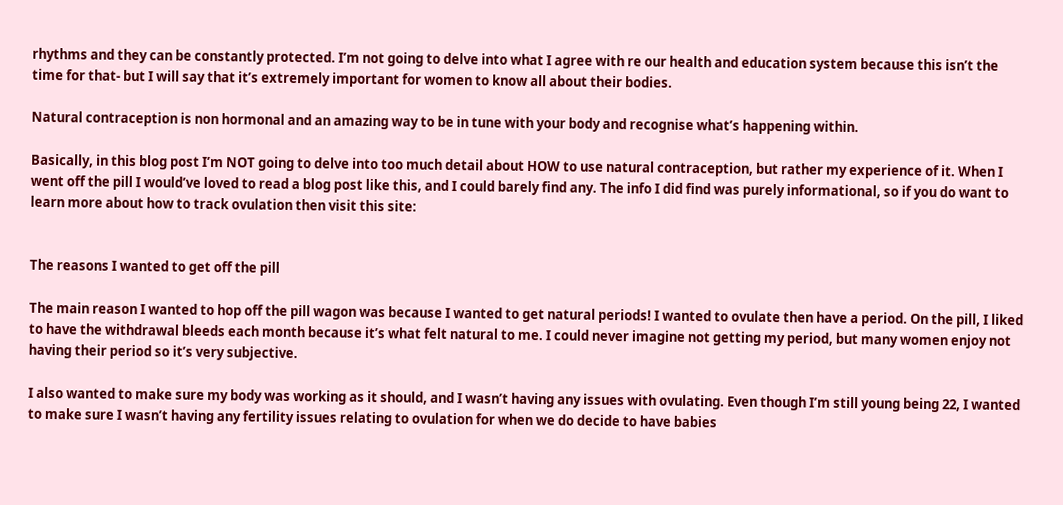rhythms and they can be constantly protected. I’m not going to delve into what I agree with re our health and education system because this isn’t the time for that- but I will say that it’s extremely important for women to know all about their bodies.

Natural contraception is non hormonal and an amazing way to be in tune with your body and recognise what’s happening within.

Basically, in this blog post I’m NOT going to delve into too much detail about HOW to use natural contraception, but rather my experience of it. When I went off the pill I would’ve loved to read a blog post like this, and I could barely find any. The info I did find was purely informational, so if you do want to learn more about how to track ovulation then visit this site:


The reasons I wanted to get off the pill

The main reason I wanted to hop off the pill wagon was because I wanted to get natural periods! I wanted to ovulate then have a period. On the pill, I liked to have the withdrawal bleeds each month because it’s what felt natural to me. I could never imagine not getting my period, but many women enjoy not having their period so it’s very subjective.

I also wanted to make sure my body was working as it should, and I wasn’t having any issues with ovulating. Even though I’m still young being 22, I wanted to make sure I wasn’t having any fertility issues relating to ovulation for when we do decide to have babies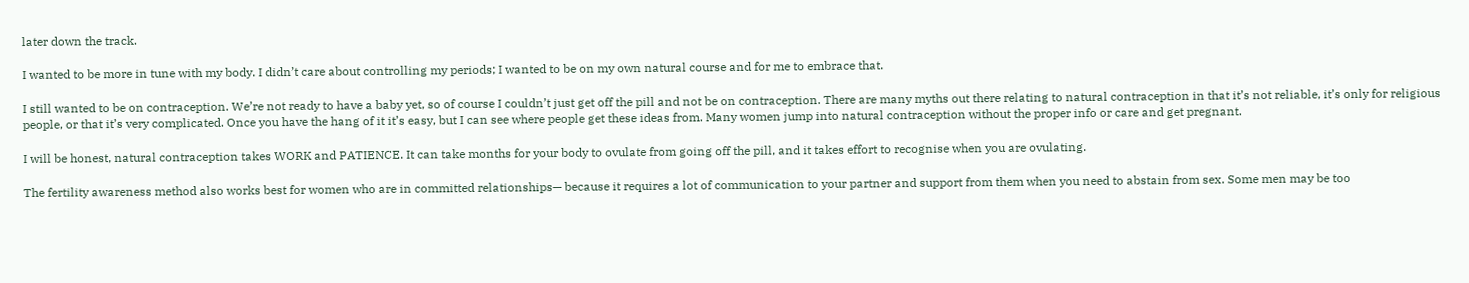later down the track.

I wanted to be more in tune with my body. I didn’t care about controlling my periods; I wanted to be on my own natural course and for me to embrace that.

I still wanted to be on contraception. We’re not ready to have a baby yet, so of course I couldn’t just get off the pill and not be on contraception. There are many myths out there relating to natural contraception in that it’s not reliable, it’s only for religious people, or that it’s very complicated. Once you have the hang of it it’s easy, but I can see where people get these ideas from. Many women jump into natural contraception without the proper info or care and get pregnant.

I will be honest, natural contraception takes WORK and PATIENCE. It can take months for your body to ovulate from going off the pill, and it takes effort to recognise when you are ovulating.

The fertility awareness method also works best for women who are in committed relationships— because it requires a lot of communication to your partner and support from them when you need to abstain from sex. Some men may be too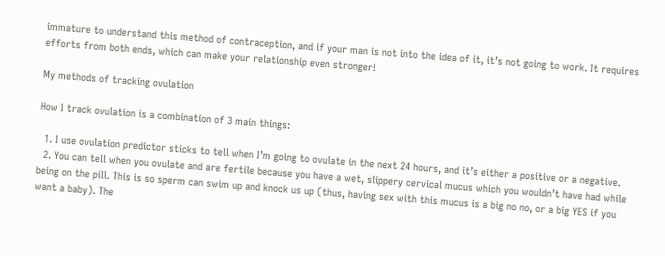immature to understand this method of contraception, and if your man is not into the idea of it, it’s not going to work. It requires efforts from both ends, which can make your relationship even stronger!

My methods of tracking ovulation

How I track ovulation is a combination of 3 main things:

  1. I use ovulation predictor sticks to tell when I’m going to ovulate in the next 24 hours, and it’s either a positive or a negative.
  2. You can tell when you ovulate and are fertile because you have a wet, slippery cervical mucus which you wouldn’t have had while being on the pill. This is so sperm can swim up and knock us up (thus, having sex with this mucus is a big no no, or a big YES if you want a baby). The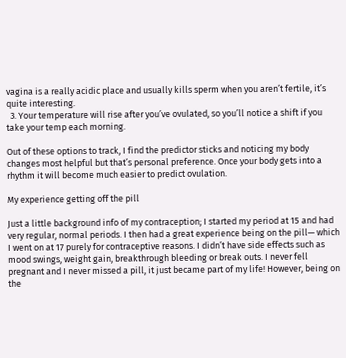vagina is a really acidic place and usually kills sperm when you aren’t fertile, it’s quite interesting.
  3. Your temperature will rise after you’ve ovulated, so you’ll notice a shift if you take your temp each morning.

Out of these options to track, I find the predictor sticks and noticing my body changes most helpful but that’s personal preference. Once your body gets into a rhythm it will become much easier to predict ovulation.

My experience getting off the pill

Just a little background info of my contraception; I started my period at 15 and had very regular, normal periods. I then had a great experience being on the pill— which I went on at 17 purely for contraceptive reasons. I didn’t have side effects such as mood swings, weight gain, breakthrough bleeding or break outs. I never fell pregnant and I never missed a pill, it just became part of my life! However, being on the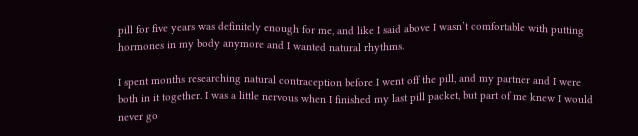pill for five years was definitely enough for me, and like I said above I wasn’t comfortable with putting hormones in my body anymore and I wanted natural rhythms.

I spent months researching natural contraception before I went off the pill, and my partner and I were both in it together. I was a little nervous when I finished my last pill packet, but part of me knew I would never go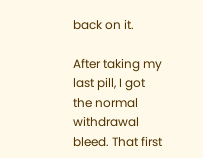back on it.

After taking my last pill, I got the normal withdrawal bleed. That first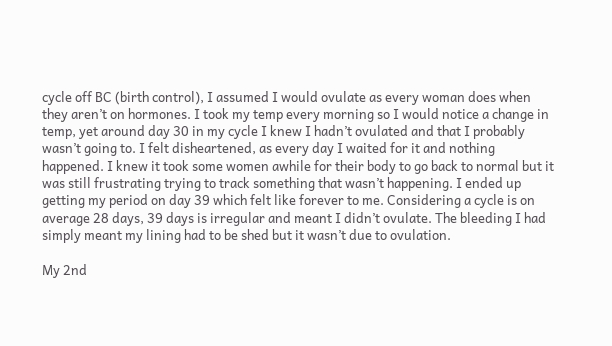cycle off BC (birth control), I assumed I would ovulate as every woman does when they aren’t on hormones. I took my temp every morning so I would notice a change in temp, yet around day 30 in my cycle I knew I hadn’t ovulated and that I probably wasn’t going to. I felt disheartened, as every day I waited for it and nothing happened. I knew it took some women awhile for their body to go back to normal but it was still frustrating trying to track something that wasn’t happening. I ended up getting my period on day 39 which felt like forever to me. Considering a cycle is on average 28 days, 39 days is irregular and meant I didn’t ovulate. The bleeding I had simply meant my lining had to be shed but it wasn’t due to ovulation.

My 2nd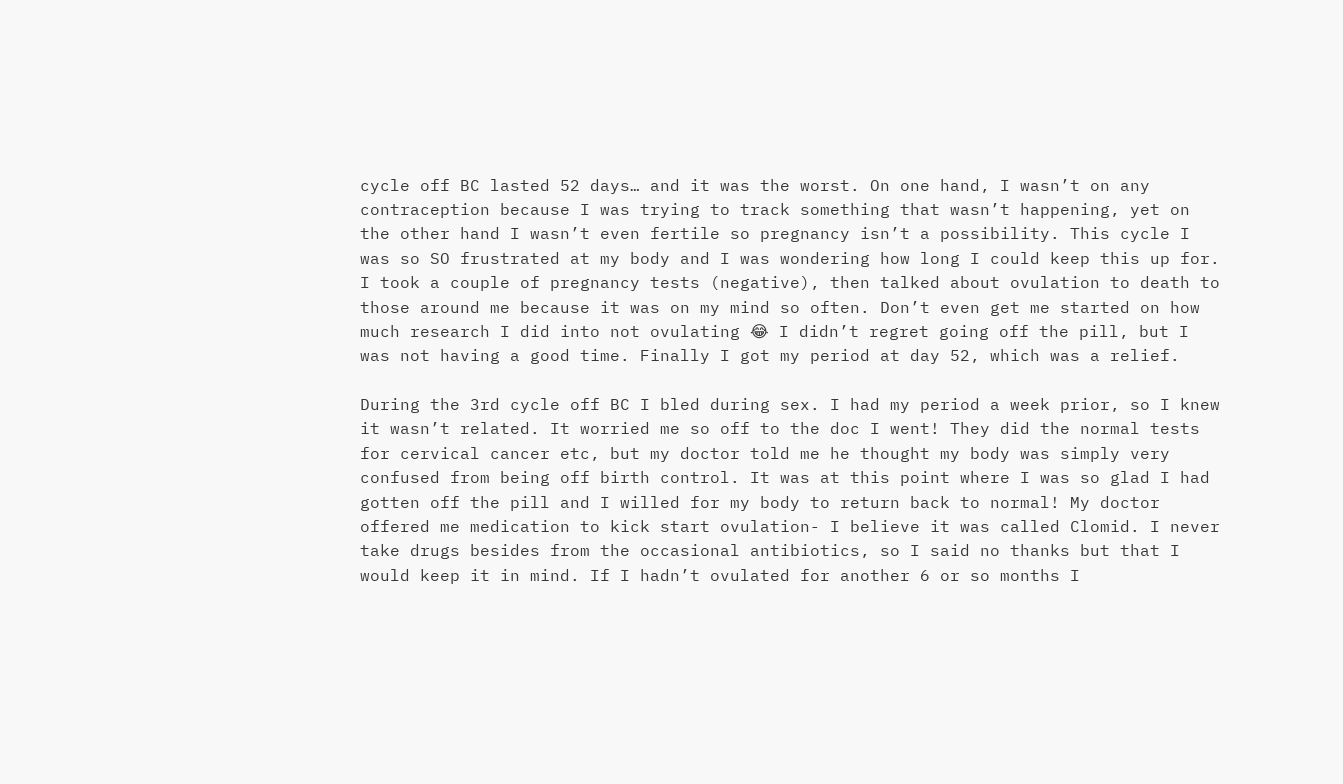cycle off BC lasted 52 days… and it was the worst. On one hand, I wasn’t on any contraception because I was trying to track something that wasn’t happening, yet on the other hand I wasn’t even fertile so pregnancy isn’t a possibility. This cycle I was so SO frustrated at my body and I was wondering how long I could keep this up for. I took a couple of pregnancy tests (negative), then talked about ovulation to death to those around me because it was on my mind so often. Don’t even get me started on how much research I did into not ovulating 😂 I didn’t regret going off the pill, but I was not having a good time. Finally I got my period at day 52, which was a relief.

During the 3rd cycle off BC I bled during sex. I had my period a week prior, so I knew it wasn’t related. It worried me so off to the doc I went! They did the normal tests for cervical cancer etc, but my doctor told me he thought my body was simply very confused from being off birth control. It was at this point where I was so glad I had gotten off the pill and I willed for my body to return back to normal! My doctor offered me medication to kick start ovulation- I believe it was called Clomid. I never take drugs besides from the occasional antibiotics, so I said no thanks but that I would keep it in mind. If I hadn’t ovulated for another 6 or so months I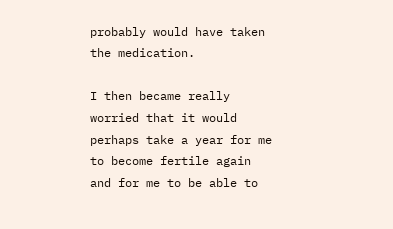probably would have taken the medication.

I then became really worried that it would perhaps take a year for me to become fertile again and for me to be able to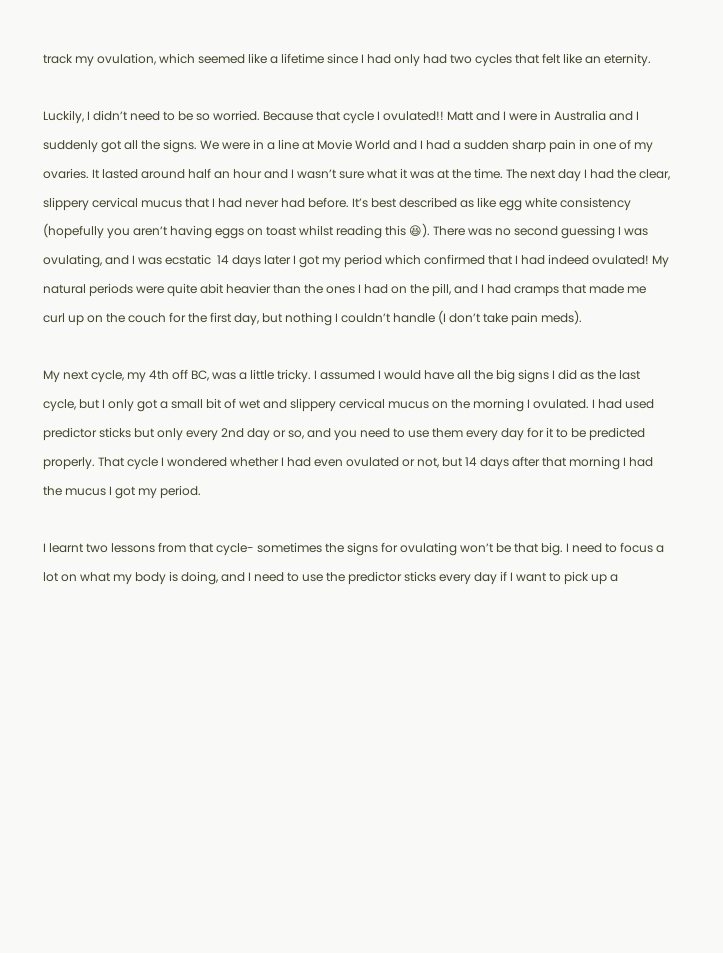track my ovulation, which seemed like a lifetime since I had only had two cycles that felt like an eternity.

Luckily, I didn’t need to be so worried. Because that cycle I ovulated!! Matt and I were in Australia and I suddenly got all the signs. We were in a line at Movie World and I had a sudden sharp pain in one of my ovaries. It lasted around half an hour and I wasn’t sure what it was at the time. The next day I had the clear, slippery cervical mucus that I had never had before. It’s best described as like egg white consistency (hopefully you aren’t having eggs on toast whilst reading this 😆). There was no second guessing I was ovulating, and I was ecstatic  14 days later I got my period which confirmed that I had indeed ovulated! My natural periods were quite abit heavier than the ones I had on the pill, and I had cramps that made me curl up on the couch for the first day, but nothing I couldn’t handle (I don’t take pain meds).

My next cycle, my 4th off BC, was a little tricky. I assumed I would have all the big signs I did as the last cycle, but I only got a small bit of wet and slippery cervical mucus on the morning I ovulated. I had used predictor sticks but only every 2nd day or so, and you need to use them every day for it to be predicted properly. That cycle I wondered whether I had even ovulated or not, but 14 days after that morning I had the mucus I got my period.

I learnt two lessons from that cycle- sometimes the signs for ovulating won’t be that big. I need to focus a lot on what my body is doing, and I need to use the predictor sticks every day if I want to pick up a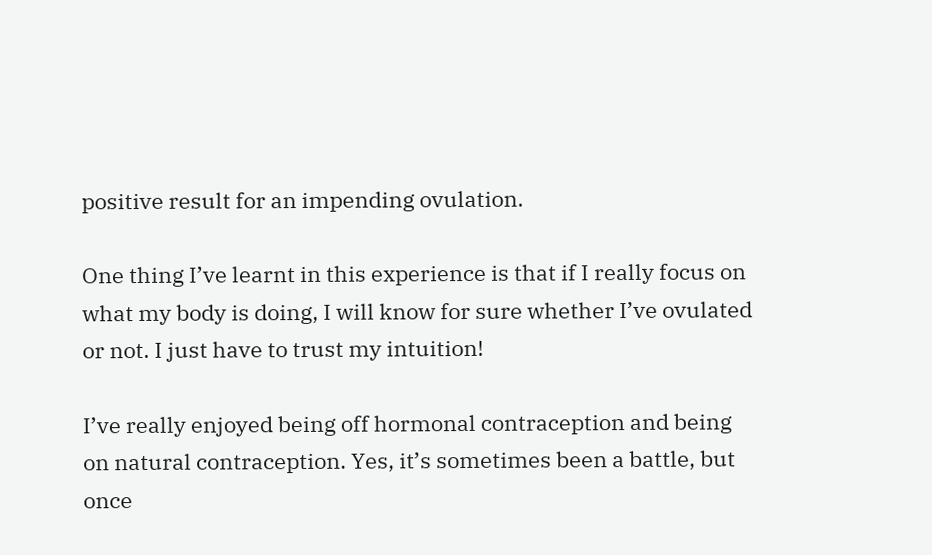positive result for an impending ovulation.

One thing I’ve learnt in this experience is that if I really focus on what my body is doing, I will know for sure whether I’ve ovulated or not. I just have to trust my intuition!

I’ve really enjoyed being off hormonal contraception and being on natural contraception. Yes, it’s sometimes been a battle, but once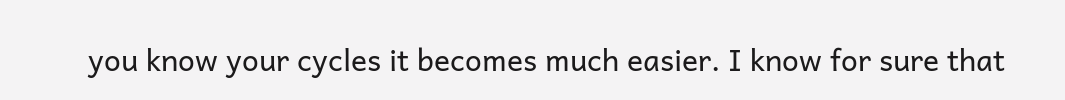you know your cycles it becomes much easier. I know for sure that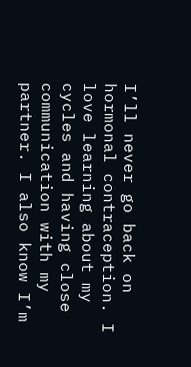I’ll never go back on hormonal contraception. I love learning about my cycles and having close communication with my partner. I also know I’m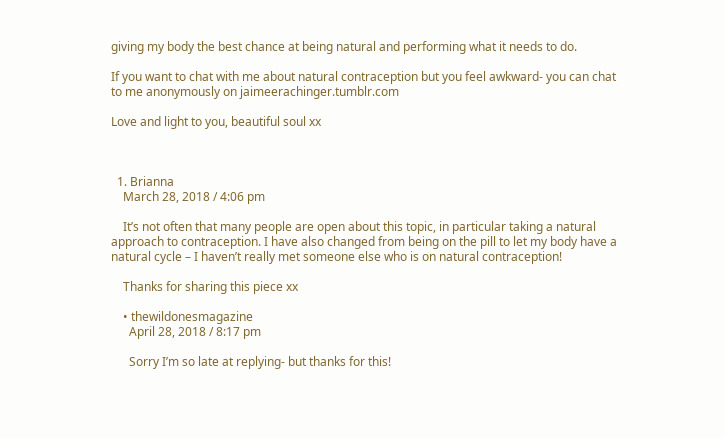giving my body the best chance at being natural and performing what it needs to do.

If you want to chat with me about natural contraception but you feel awkward- you can chat to me anonymously on jaimeerachinger.tumblr.com

Love and light to you, beautiful soul xx



  1. Brianna
    March 28, 2018 / 4:06 pm

    It’s not often that many people are open about this topic, in particular taking a natural approach to contraception. I have also changed from being on the pill to let my body have a natural cycle – I haven’t really met someone else who is on natural contraception!

    Thanks for sharing this piece xx

    • thewildonesmagazine
      April 28, 2018 / 8:17 pm

      Sorry I’m so late at replying- but thanks for this!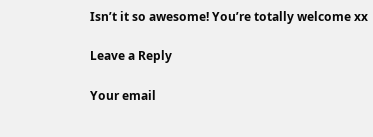Isn’t it so awesome! You’re totally welcome xx

Leave a Reply

Your email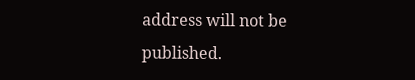address will not be published.